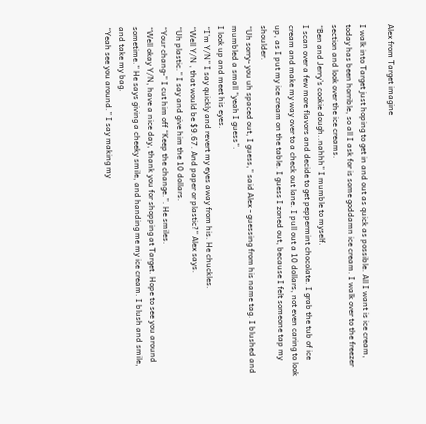Alex from Target imagine

I walk into Target just hoping to get in and out as quick as possible. All I want is ice cream, today has been horrible, so all I ask for is some goddamn ice cream. I walk over to the freezer section and look over the ice creams.
“Ben and Jerry’s cookie dough..nahhh” I mumble to myself.
I scan over a few more flavors and decide to get peppermint chocolate. I grab the tub of ice cream and make my way over to a check out lane. I pull out a 10 dollars, not even caring to look up, as I put my ice cream on the table. I guess I zoned out, because I felt someone tap my shoulder.
“Uh sorry- you uh spaced out, I guess,” said Alex - guessing from his name tag. I blushed and mumbled a small “yeah I guess”.
I look up and meet his eyes.
“I’m Y/N” I say quickly and revert my eyes away from his. He chuckles.
“Well Y/N , that would be $9.67. And paper or plastic?” Alex says.
“Uh plastic.” I say and give him the 10 dollars.
“Your chang-” I cut him off “Keep the change.”. He smiles.
“Well okay Y/N, have a nice day, thank you for shopping at Target. Hope to see you around sometime.” He says giving a cheeky smile, and handing me my ice cream. I blush and smile, and take my bag.
“Yeah see you around.” I say making my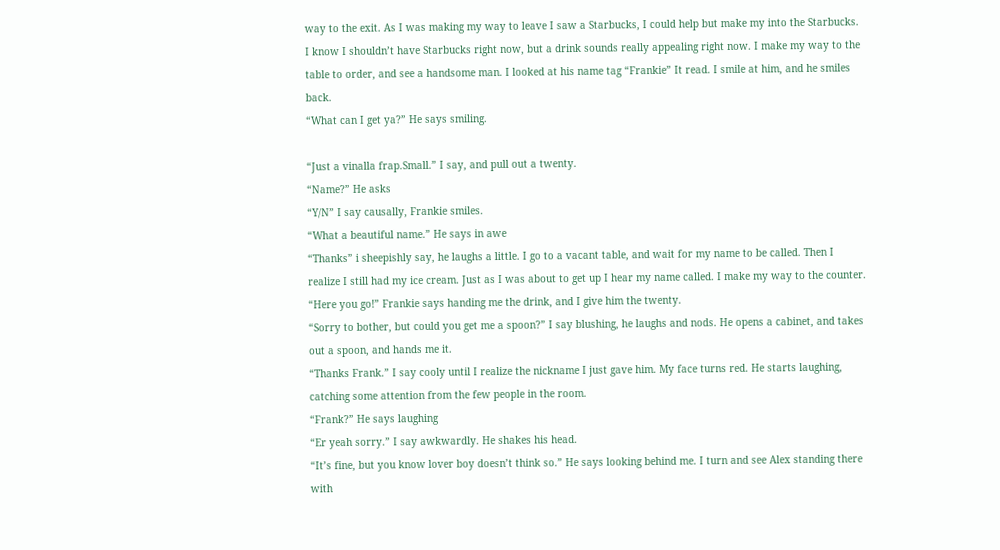way to the exit. As I was making my way to leave I saw a Starbucks, I could help but make my into the Starbucks. I know I shouldn’t have Starbucks right now, but a drink sounds really appealing right now. I make my way to the table to order, and see a handsome man. I looked at his name tag “Frankie” It read. I smile at him, and he smiles back.
“What can I get ya?” He says smiling.

“Just a vinalla frap.Small.” I say, and pull out a twenty.
“Name?” He asks
“Y/N” I say causally, Frankie smiles.
“What a beautiful name.” He says in awe
“Thanks” i sheepishly say, he laughs a little. I go to a vacant table, and wait for my name to be called. Then I realize I still had my ice cream. Just as I was about to get up I hear my name called. I make my way to the counter.
“Here you go!” Frankie says handing me the drink, and I give him the twenty.
“Sorry to bother, but could you get me a spoon?” I say blushing, he laughs and nods. He opens a cabinet, and takes out a spoon, and hands me it.
“Thanks Frank.” I say cooly until I realize the nickname I just gave him. My face turns red. He starts laughing, catching some attention from the few people in the room.
“Frank?” He says laughing
“Er yeah sorry.” I say awkwardly. He shakes his head.
“It’s fine, but you know lover boy doesn’t think so.” He says looking behind me. I turn and see Alex standing there with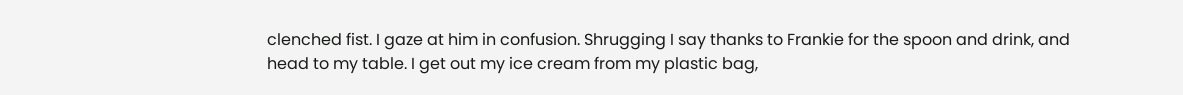clenched fist. I gaze at him in confusion. Shrugging I say thanks to Frankie for the spoon and drink, and head to my table. I get out my ice cream from my plastic bag,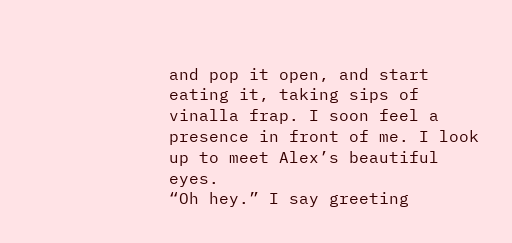and pop it open, and start eating it, taking sips of vinalla frap. I soon feel a presence in front of me. I look up to meet Alex’s beautiful eyes.
“Oh hey.” I say greeting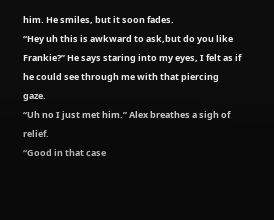him. He smiles, but it soon fades.
“Hey uh this is awkward to ask,but do you like Frankie?” He says staring into my eyes, I felt as if he could see through me with that piercing gaze.
“Uh no I just met him.” Alex breathes a sigh of relief.
“Good in that case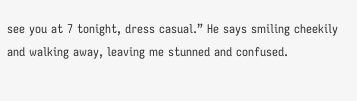see you at 7 tonight, dress casual.” He says smiling cheekily and walking away, leaving me stunned and confused.